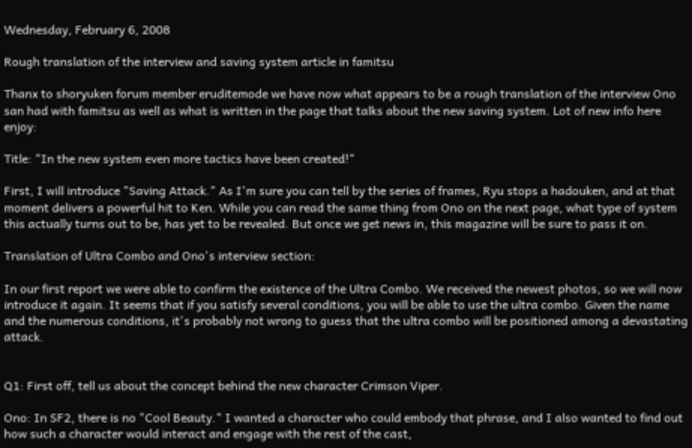Wednesday, February 6, 2008

Rough translation of the interview and saving system article in famitsu

Thanx to shoryuken forum member eruditemode we have now what appears to be a rough translation of the interview Ono san had with famitsu as well as what is written in the page that talks about the new saving system. Lot of new info here enjoy:

Title: "In the new system even more tactics have been created!"

First, I will introduce "Saving Attack." As I'm sure you can tell by the series of frames, Ryu stops a hadouken, and at that moment delivers a powerful hit to Ken. While you can read the same thing from Ono on the next page, what type of system this actually turns out to be, has yet to be revealed. But once we get news in, this magazine will be sure to pass it on.

Translation of Ultra Combo and Ono's interview section:

In our first report we were able to confirm the existence of the Ultra Combo. We received the newest photos, so we will now introduce it again. It seems that if you satisfy several conditions, you will be able to use the ultra combo. Given the name and the numerous conditions, it's probably not wrong to guess that the ultra combo will be positioned among a devastating attack.


Q1: First off, tell us about the concept behind the new character Crimson Viper.

Ono: In SF2, there is no "Cool Beauty." I wanted a character who could embody that phrase, and I also wanted to find out how such a character would interact and engage with the rest of the cast,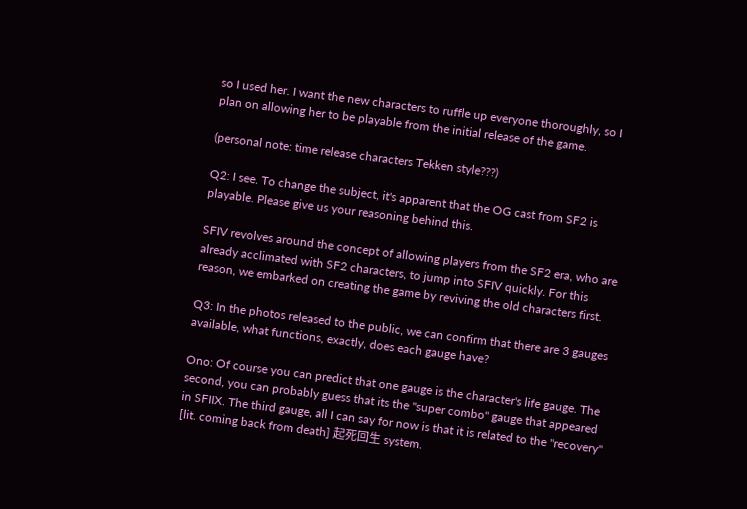so I used her. I want the new characters to ruffle up everyone thoroughly, so I plan on allowing her to be playable from the initial release of the game.

(personal note: time release characters Tekken style???)

Q2: I see. To change the subject, it's apparent that the OG cast from SF2 is playable. Please give us your reasoning behind this.

SFIV revolves around the concept of allowing players from the SF2 era, who are already acclimated with SF2 characters, to jump into SFIV quickly. For this reason, we embarked on creating the game by reviving the old characters first.

Q3: In the photos released to the public, we can confirm that there are 3 gauges available, what functions, exactly, does each gauge have?

Ono: Of course you can predict that one gauge is the character's life gauge. The second, you can probably guess that its the "super combo" gauge that appeared in SFIIX. The third gauge, all I can say for now is that it is related to the "recovery" [lit. coming back from death] 起死回生 system.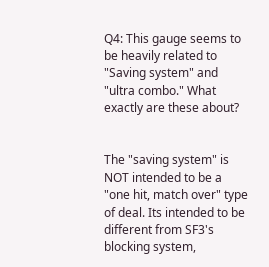Q4: This gauge seems to be heavily related to "Saving system" and "ultra combo." What exactly are these about?


The "saving system" is NOT intended to be a "one hit, match over" type of deal. Its intended to be different from SF3's blocking system,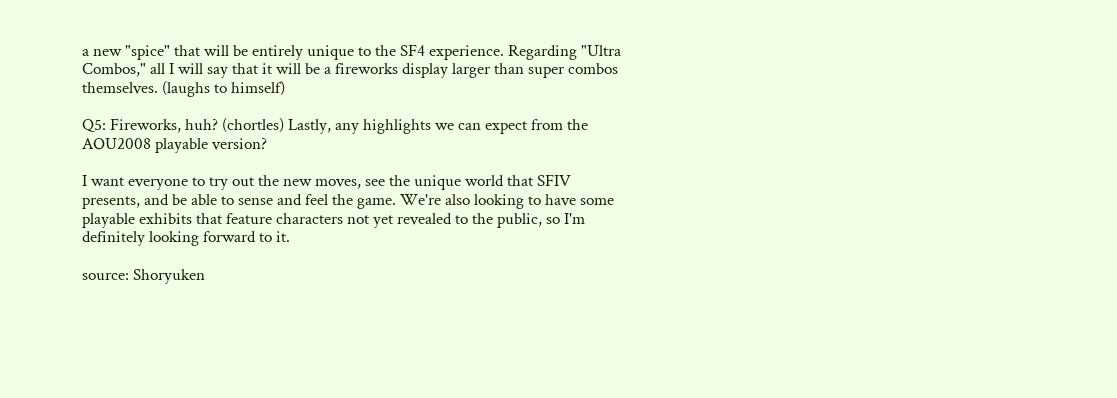a new "spice" that will be entirely unique to the SF4 experience. Regarding "Ultra Combos," all I will say that it will be a fireworks display larger than super combos themselves. (laughs to himself)

Q5: Fireworks, huh? (chortles) Lastly, any highlights we can expect from the AOU2008 playable version?

I want everyone to try out the new moves, see the unique world that SFIV presents, and be able to sense and feel the game. We're also looking to have some playable exhibits that feature characters not yet revealed to the public, so I'm definitely looking forward to it.

source: Shoryuken